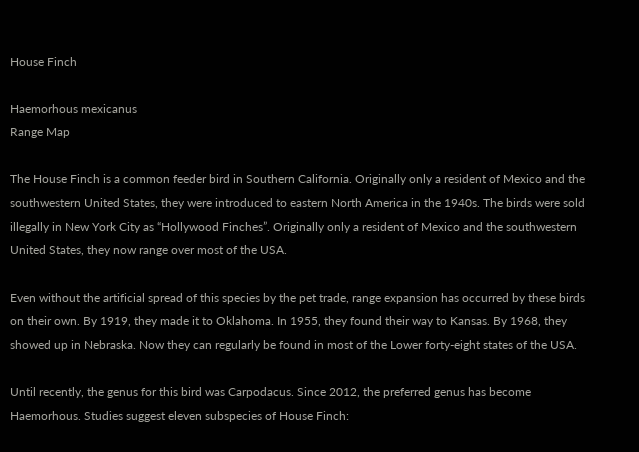House Finch

Haemorhous mexicanus
Range Map

The House Finch is a common feeder bird in Southern California. Originally only a resident of Mexico and the southwestern United States, they were introduced to eastern North America in the 1940s. The birds were sold illegally in New York City as “Hollywood Finches”. Originally only a resident of Mexico and the southwestern United States, they now range over most of the USA.

Even without the artificial spread of this species by the pet trade, range expansion has occurred by these birds on their own. By 1919, they made it to Oklahoma. In 1955, they found their way to Kansas. By 1968, they showed up in Nebraska. Now they can regularly be found in most of the Lower forty-eight states of the USA.

Until recently, the genus for this bird was Carpodacus. Since 2012, the preferred genus has become Haemorhous. Studies suggest eleven subspecies of House Finch: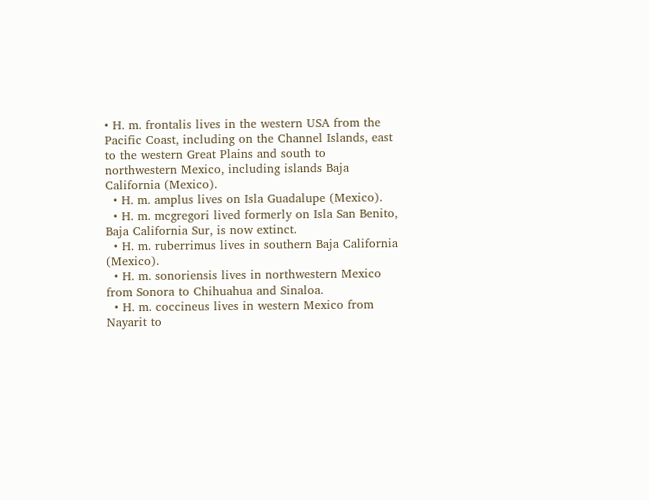• H. m. frontalis lives in the western USA from the Pacific Coast, including on the Channel Islands, east to the western Great Plains and south to northwestern Mexico, including islands Baja California (Mexico).
  • H. m. amplus lives on Isla Guadalupe (Mexico).
  • H. m. mcgregori lived formerly on Isla San Benito, Baja California Sur, is now extinct.
  • H. m. ruberrimus lives in southern Baja California (Mexico).
  • H. m. sonoriensis lives in northwestern Mexico from Sonora to Chihuahua and Sinaloa.
  • H. m. coccineus lives in western Mexico from Nayarit to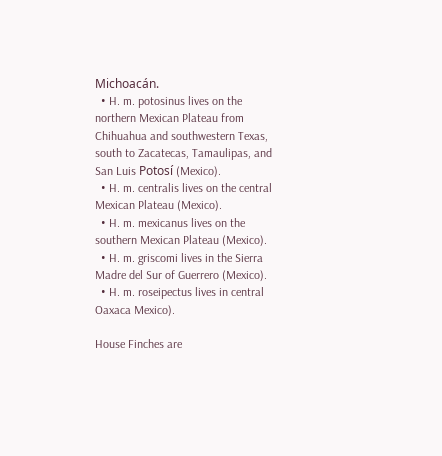Michoacán.
  • H. m. potosinus lives on the northern Mexican Plateau from Chihuahua and southwestern Texas, south to Zacatecas, Tamaulipas, and San Luis Potosí (Mexico).
  • H. m. centralis lives on the central Mexican Plateau (Mexico).
  • H. m. mexicanus lives on the southern Mexican Plateau (Mexico).
  • H. m. griscomi lives in the Sierra Madre del Sur of Guerrero (Mexico).
  • H. m. roseipectus lives in central Oaxaca Mexico).

House Finches are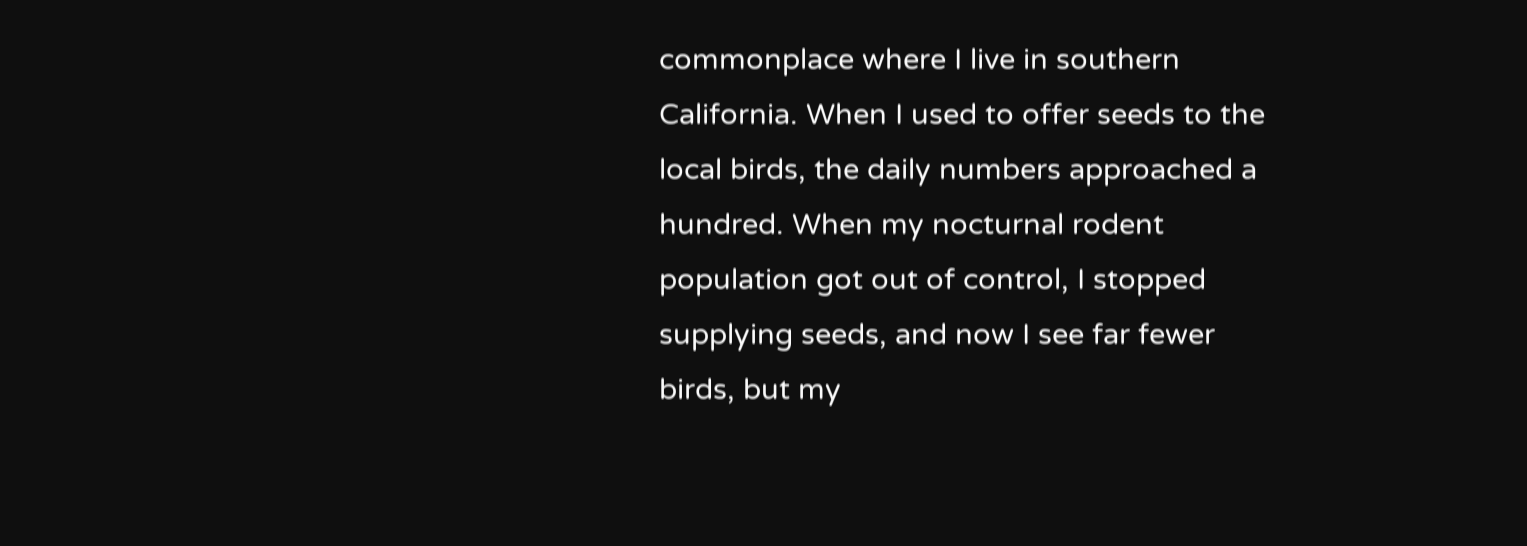commonplace where I live in southern California. When I used to offer seeds to the local birds, the daily numbers approached a hundred. When my nocturnal rodent population got out of control, I stopped supplying seeds, and now I see far fewer birds, but my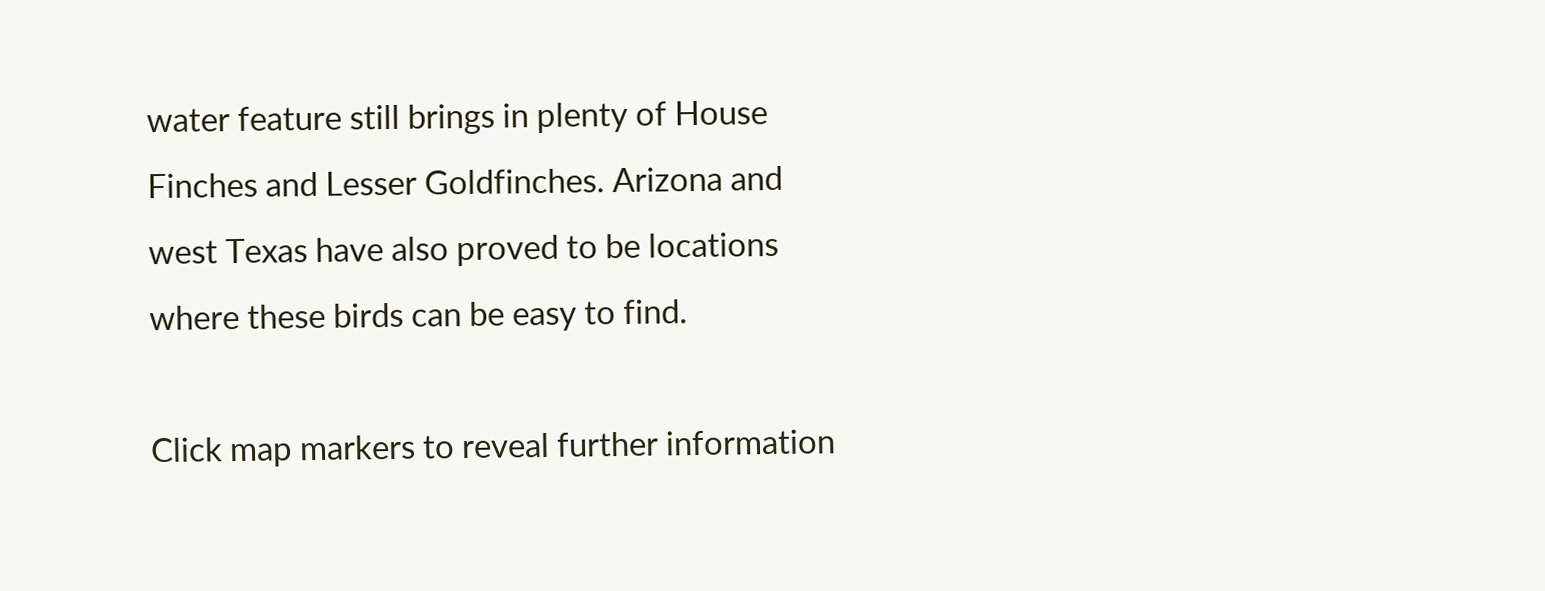water feature still brings in plenty of House Finches and Lesser Goldfinches. Arizona and west Texas have also proved to be locations where these birds can be easy to find.

Click map markers to reveal further information